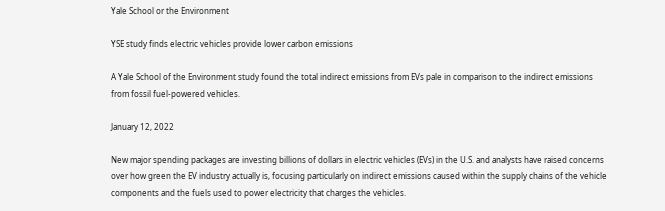Yale School or the Environment

YSE study finds electric vehicles provide lower carbon emissions

A Yale School of the Environment study found the total indirect emissions from EVs pale in comparison to the indirect emissions from fossil fuel-powered vehicles.

January 12, 2022

New major spending packages are investing billions of dollars in electric vehicles (EVs) in the U.S. and analysts have raised concerns over how green the EV industry actually is, focusing particularly on indirect emissions caused within the supply chains of the vehicle components and the fuels used to power electricity that charges the vehicles.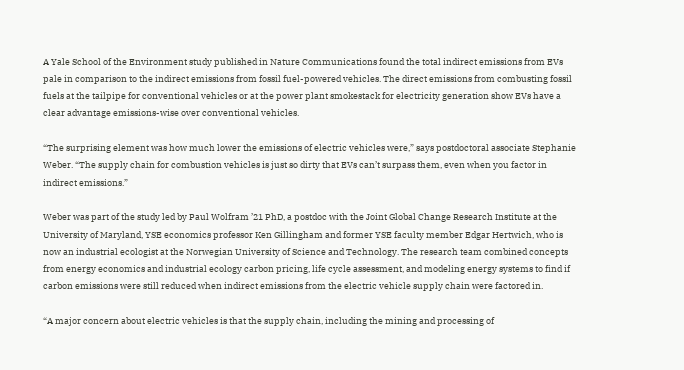A Yale School of the Environment study published in Nature Communications found the total indirect emissions from EVs pale in comparison to the indirect emissions from fossil fuel-powered vehicles. The direct emissions from combusting fossil fuels at the tailpipe for conventional vehicles or at the power plant smokestack for electricity generation show EVs have a clear advantage emissions-wise over conventional vehicles.

“The surprising element was how much lower the emissions of electric vehicles were,” says postdoctoral associate Stephanie Weber. “The supply chain for combustion vehicles is just so dirty that EVs can’t surpass them, even when you factor in indirect emissions.”

Weber was part of the study led by Paul Wolfram ’21 PhD, a postdoc with the Joint Global Change Research Institute at the University of Maryland, YSE economics professor Ken Gillingham and former YSE faculty member Edgar Hertwich, who is now an industrial ecologist at the Norwegian University of Science and Technology. The research team combined concepts from energy economics and industrial ecology carbon pricing, life cycle assessment, and modeling energy systems to find if carbon emissions were still reduced when indirect emissions from the electric vehicle supply chain were factored in.

“A major concern about electric vehicles is that the supply chain, including the mining and processing of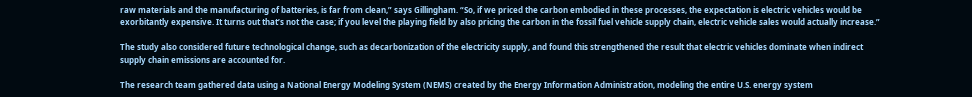raw materials and the manufacturing of batteries, is far from clean,” says Gillingham. “So, if we priced the carbon embodied in these processes, the expectation is electric vehicles would be exorbitantly expensive. It turns out that’s not the case; if you level the playing field by also pricing the carbon in the fossil fuel vehicle supply chain, electric vehicle sales would actually increase.”

The study also considered future technological change, such as decarbonization of the electricity supply, and found this strengthened the result that electric vehicles dominate when indirect supply chain emissions are accounted for.

The research team gathered data using a National Energy Modeling System (NEMS) created by the Energy Information Administration, modeling the entire U.S. energy system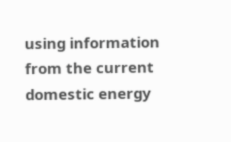using information from the current domestic energy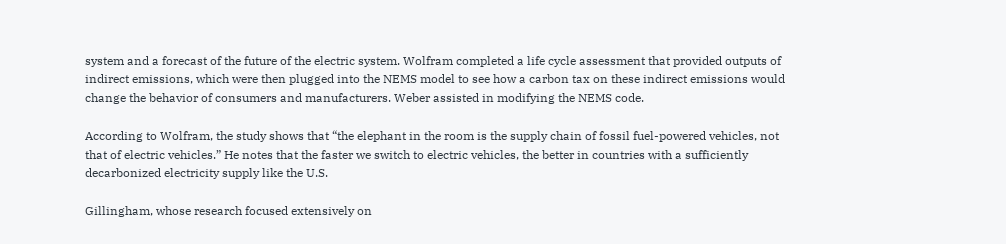system and a forecast of the future of the electric system. Wolfram completed a life cycle assessment that provided outputs of indirect emissions, which were then plugged into the NEMS model to see how a carbon tax on these indirect emissions would change the behavior of consumers and manufacturers. Weber assisted in modifying the NEMS code.

According to Wolfram, the study shows that “the elephant in the room is the supply chain of fossil fuel-powered vehicles, not that of electric vehicles.” He notes that the faster we switch to electric vehicles, the better in countries with a sufficiently decarbonized electricity supply like the U.S.

Gillingham, whose research focused extensively on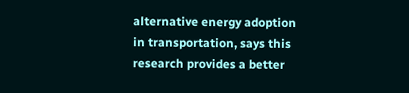alternative energy adoption in transportation, says this research provides a better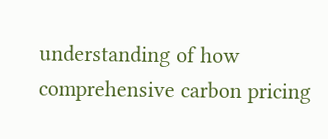understanding of how comprehensive carbon pricing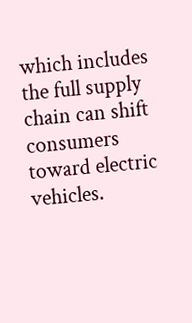which includes the full supply chain can shift consumers toward electric vehicles.